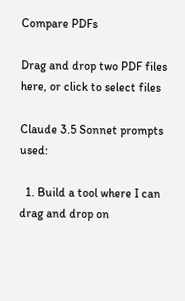Compare PDFs

Drag and drop two PDF files here, or click to select files

Claude 3.5 Sonnet prompts used:

  1. Build a tool where I can drag and drop on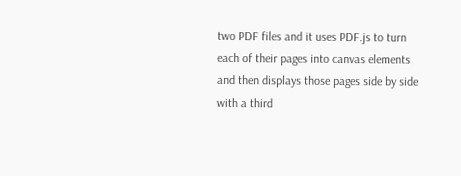two PDF files and it uses PDF.js to turn each of their pages into canvas elements and then displays those pages side by side with a third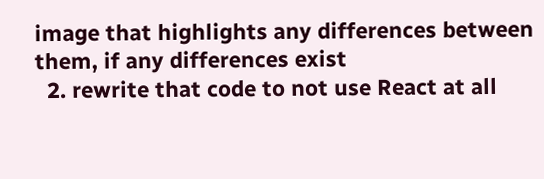image that highlights any differences between them, if any differences exist
  2. rewrite that code to not use React at all